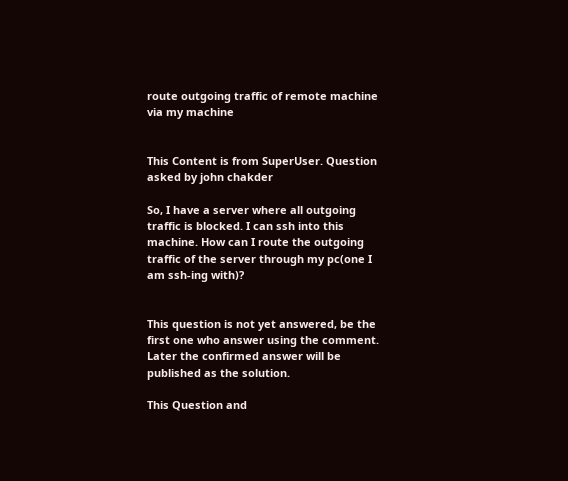route outgoing traffic of remote machine via my machine


This Content is from SuperUser. Question asked by john chakder

So, I have a server where all outgoing traffic is blocked. I can ssh into this machine. How can I route the outgoing traffic of the server through my pc(one I am ssh-ing with)?


This question is not yet answered, be the first one who answer using the comment. Later the confirmed answer will be published as the solution.

This Question and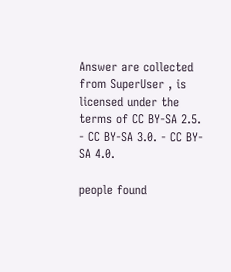Answer are collected from SuperUser , is licensed under the terms of CC BY-SA 2.5. - CC BY-SA 3.0. - CC BY-SA 4.0.

people found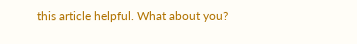this article helpful. What about you?